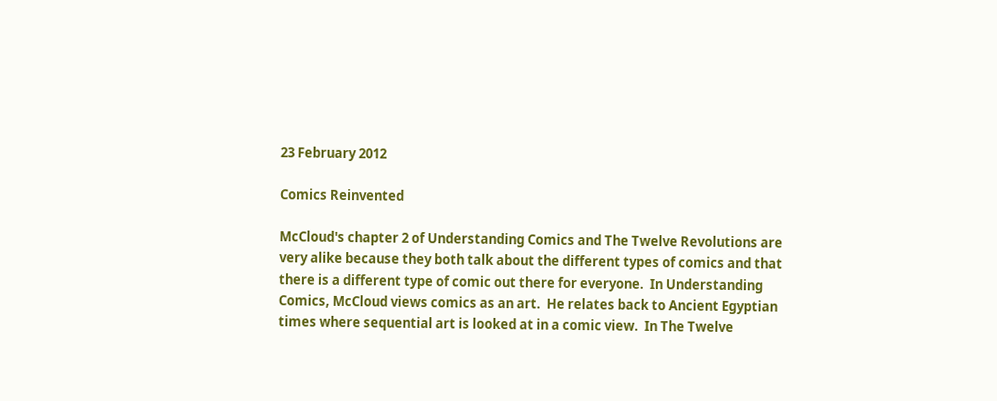23 February 2012

Comics Reinvented

McCloud's chapter 2 of Understanding Comics and The Twelve Revolutions are very alike because they both talk about the different types of comics and that there is a different type of comic out there for everyone.  In Understanding Comics, McCloud views comics as an art.  He relates back to Ancient Egyptian times where sequential art is looked at in a comic view.  In The Twelve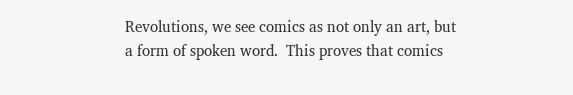Revolutions, we see comics as not only an art, but a form of spoken word.  This proves that comics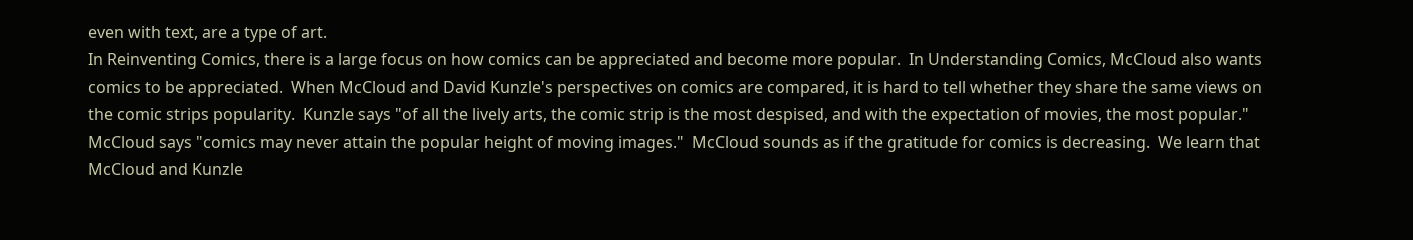even with text, are a type of art.
In Reinventing Comics, there is a large focus on how comics can be appreciated and become more popular.  In Understanding Comics, McCloud also wants comics to be appreciated.  When McCloud and David Kunzle's perspectives on comics are compared, it is hard to tell whether they share the same views on the comic strips popularity.  Kunzle says "of all the lively arts, the comic strip is the most despised, and with the expectation of movies, the most popular."  McCloud says "comics may never attain the popular height of moving images."  McCloud sounds as if the gratitude for comics is decreasing.  We learn that McCloud and Kunzle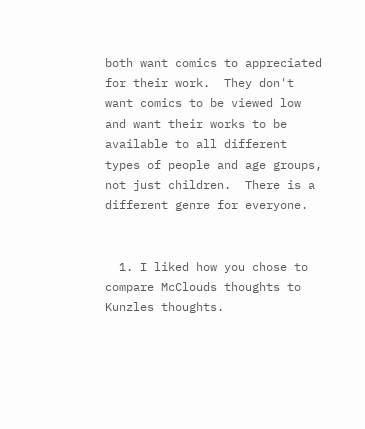both want comics to appreciated for their work.  They don't want comics to be viewed low and want their works to be available to all different types of people and age groups, not just children.  There is a different genre for everyone.


  1. I liked how you chose to compare McClouds thoughts to Kunzles thoughts.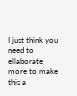I just think you need to ellaborate more to make this a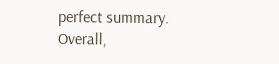perfect summary. Overall,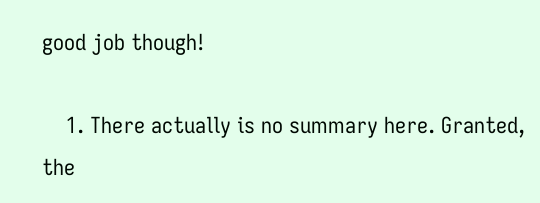good job though!

    1. There actually is no summary here. Granted, the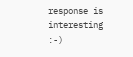response is interesting :-)